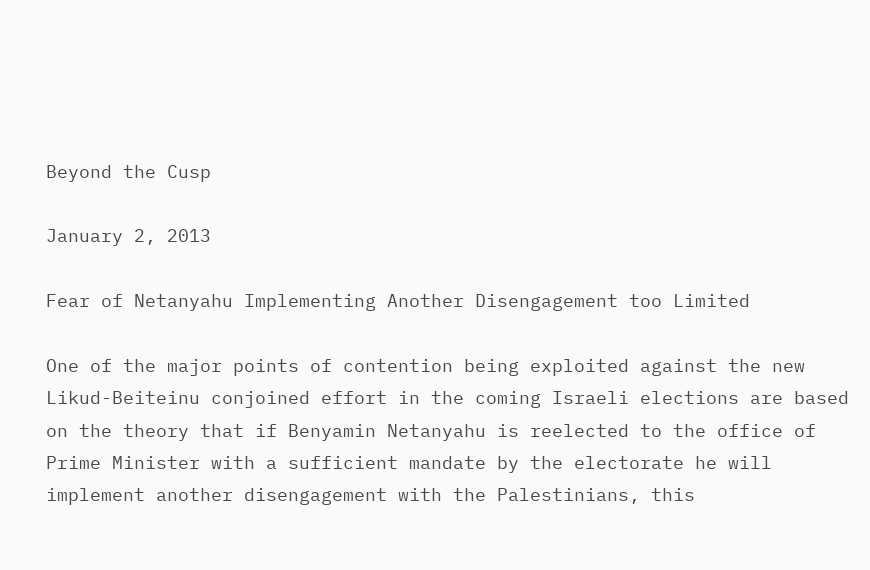Beyond the Cusp

January 2, 2013

Fear of Netanyahu Implementing Another Disengagement too Limited

One of the major points of contention being exploited against the new Likud-Beiteinu conjoined effort in the coming Israeli elections are based on the theory that if Benyamin Netanyahu is reelected to the office of Prime Minister with a sufficient mandate by the electorate he will implement another disengagement with the Palestinians, this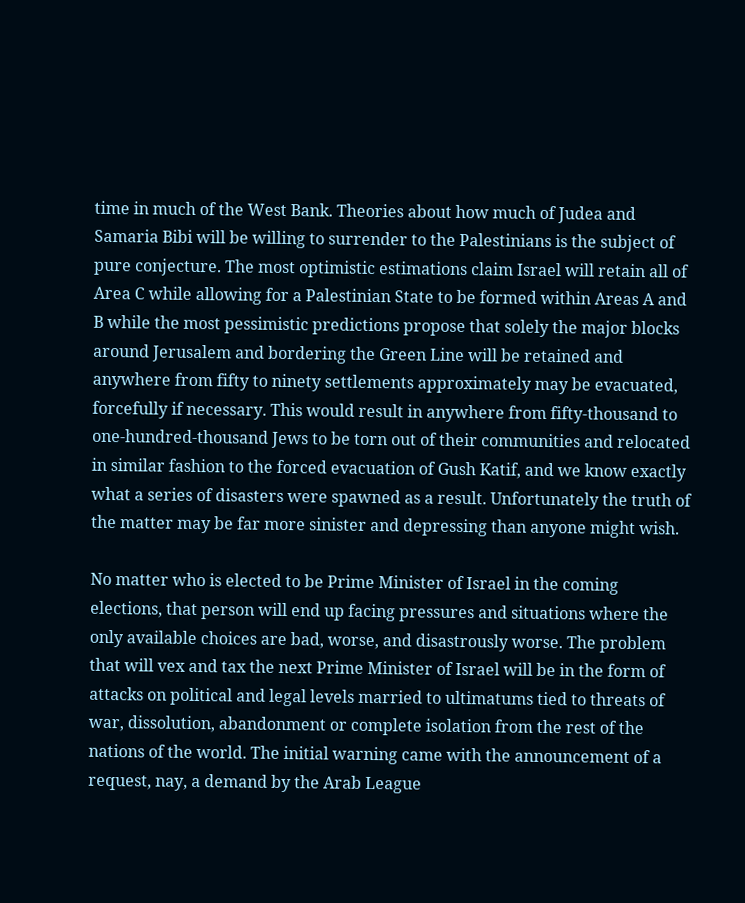time in much of the West Bank. Theories about how much of Judea and Samaria Bibi will be willing to surrender to the Palestinians is the subject of pure conjecture. The most optimistic estimations claim Israel will retain all of Area C while allowing for a Palestinian State to be formed within Areas A and B while the most pessimistic predictions propose that solely the major blocks around Jerusalem and bordering the Green Line will be retained and anywhere from fifty to ninety settlements approximately may be evacuated, forcefully if necessary. This would result in anywhere from fifty-thousand to one-hundred-thousand Jews to be torn out of their communities and relocated in similar fashion to the forced evacuation of Gush Katif, and we know exactly what a series of disasters were spawned as a result. Unfortunately the truth of the matter may be far more sinister and depressing than anyone might wish.

No matter who is elected to be Prime Minister of Israel in the coming elections, that person will end up facing pressures and situations where the only available choices are bad, worse, and disastrously worse. The problem that will vex and tax the next Prime Minister of Israel will be in the form of attacks on political and legal levels married to ultimatums tied to threats of war, dissolution, abandonment or complete isolation from the rest of the nations of the world. The initial warning came with the announcement of a request, nay, a demand by the Arab League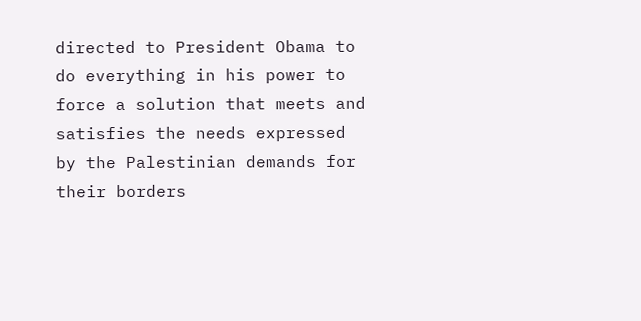directed to President Obama to do everything in his power to force a solution that meets and satisfies the needs expressed by the Palestinian demands for their borders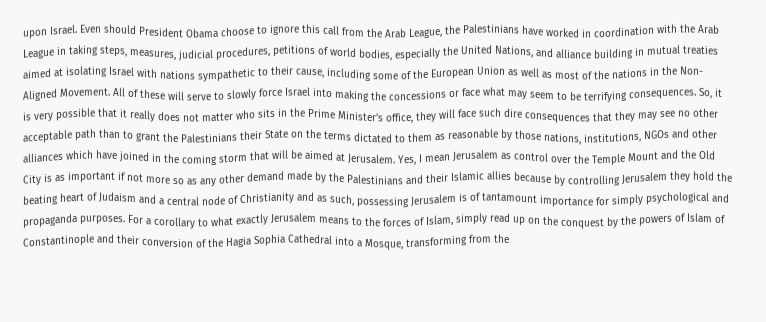upon Israel. Even should President Obama choose to ignore this call from the Arab League, the Palestinians have worked in coordination with the Arab League in taking steps, measures, judicial procedures, petitions of world bodies, especially the United Nations, and alliance building in mutual treaties aimed at isolating Israel with nations sympathetic to their cause, including some of the European Union as well as most of the nations in the Non-Aligned Movement. All of these will serve to slowly force Israel into making the concessions or face what may seem to be terrifying consequences. So, it is very possible that it really does not matter who sits in the Prime Minister’s office, they will face such dire consequences that they may see no other acceptable path than to grant the Palestinians their State on the terms dictated to them as reasonable by those nations, institutions, NGOs and other alliances which have joined in the coming storm that will be aimed at Jerusalem. Yes, I mean Jerusalem as control over the Temple Mount and the Old City is as important if not more so as any other demand made by the Palestinians and their Islamic allies because by controlling Jerusalem they hold the beating heart of Judaism and a central node of Christianity and as such, possessing Jerusalem is of tantamount importance for simply psychological and propaganda purposes. For a corollary to what exactly Jerusalem means to the forces of Islam, simply read up on the conquest by the powers of Islam of Constantinople and their conversion of the Hagia Sophia Cathedral into a Mosque, transforming from the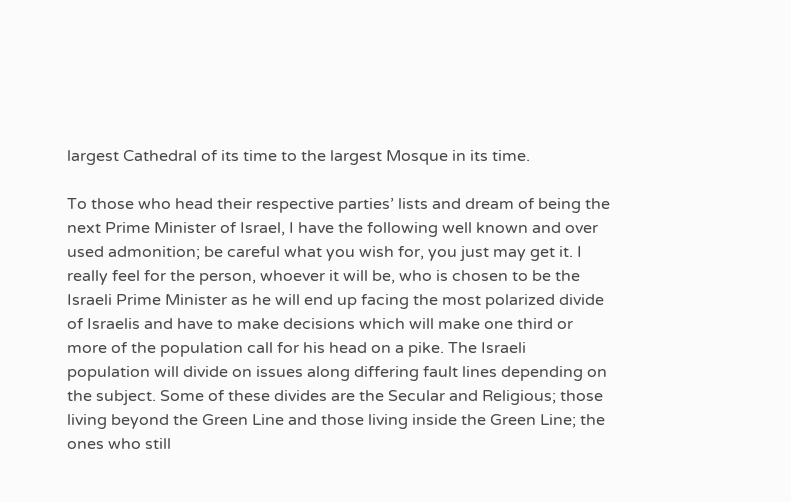largest Cathedral of its time to the largest Mosque in its time.

To those who head their respective parties’ lists and dream of being the next Prime Minister of Israel, I have the following well known and over used admonition; be careful what you wish for, you just may get it. I really feel for the person, whoever it will be, who is chosen to be the Israeli Prime Minister as he will end up facing the most polarized divide of Israelis and have to make decisions which will make one third or more of the population call for his head on a pike. The Israeli population will divide on issues along differing fault lines depending on the subject. Some of these divides are the Secular and Religious; those living beyond the Green Line and those living inside the Green Line; the ones who still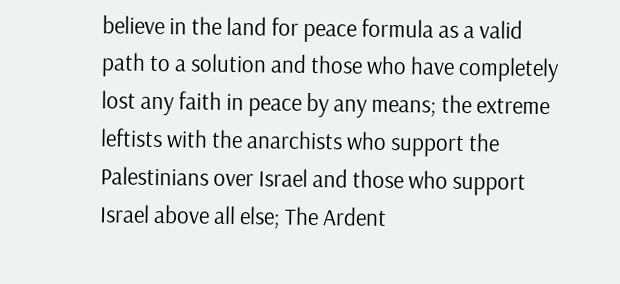believe in the land for peace formula as a valid path to a solution and those who have completely lost any faith in peace by any means; the extreme leftists with the anarchists who support the Palestinians over Israel and those who support Israel above all else; The Ardent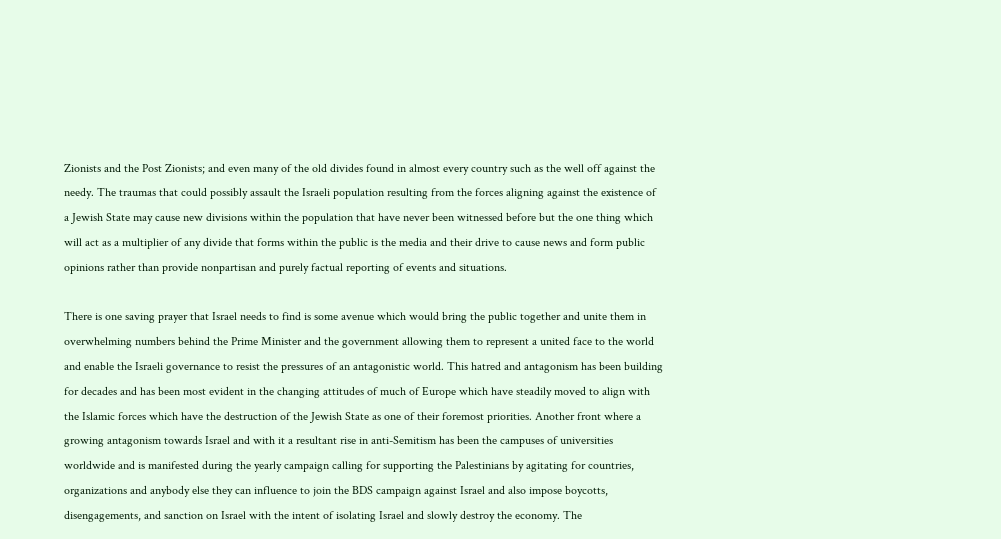Zionists and the Post Zionists; and even many of the old divides found in almost every country such as the well off against the needy. The traumas that could possibly assault the Israeli population resulting from the forces aligning against the existence of a Jewish State may cause new divisions within the population that have never been witnessed before but the one thing which will act as a multiplier of any divide that forms within the public is the media and their drive to cause news and form public opinions rather than provide nonpartisan and purely factual reporting of events and situations.

There is one saving prayer that Israel needs to find is some avenue which would bring the public together and unite them in overwhelming numbers behind the Prime Minister and the government allowing them to represent a united face to the world and enable the Israeli governance to resist the pressures of an antagonistic world. This hatred and antagonism has been building for decades and has been most evident in the changing attitudes of much of Europe which have steadily moved to align with the Islamic forces which have the destruction of the Jewish State as one of their foremost priorities. Another front where a growing antagonism towards Israel and with it a resultant rise in anti-Semitism has been the campuses of universities worldwide and is manifested during the yearly campaign calling for supporting the Palestinians by agitating for countries, organizations and anybody else they can influence to join the BDS campaign against Israel and also impose boycotts, disengagements, and sanction on Israel with the intent of isolating Israel and slowly destroy the economy. The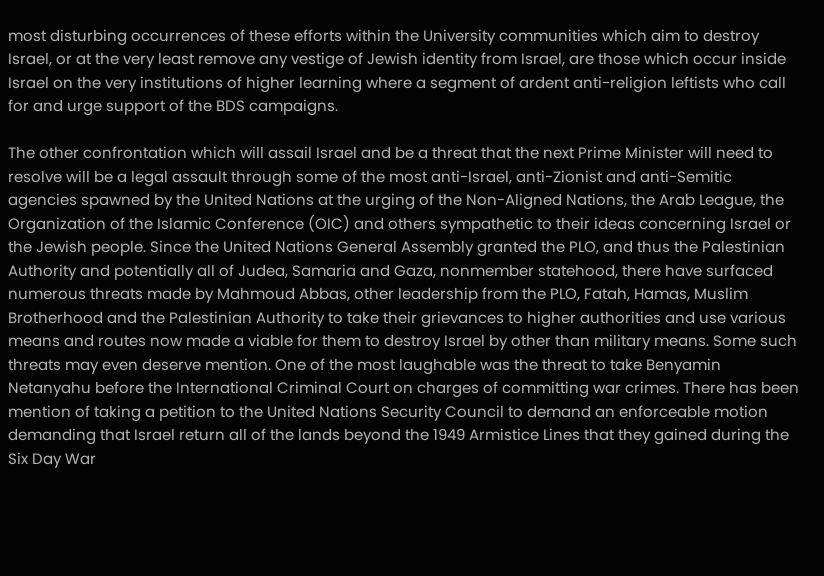most disturbing occurrences of these efforts within the University communities which aim to destroy Israel, or at the very least remove any vestige of Jewish identity from Israel, are those which occur inside Israel on the very institutions of higher learning where a segment of ardent anti-religion leftists who call for and urge support of the BDS campaigns.

The other confrontation which will assail Israel and be a threat that the next Prime Minister will need to resolve will be a legal assault through some of the most anti-Israel, anti-Zionist and anti-Semitic agencies spawned by the United Nations at the urging of the Non-Aligned Nations, the Arab League, the Organization of the Islamic Conference (OIC) and others sympathetic to their ideas concerning Israel or the Jewish people. Since the United Nations General Assembly granted the PLO, and thus the Palestinian Authority and potentially all of Judea, Samaria and Gaza, nonmember statehood, there have surfaced numerous threats made by Mahmoud Abbas, other leadership from the PLO, Fatah, Hamas, Muslim Brotherhood and the Palestinian Authority to take their grievances to higher authorities and use various means and routes now made a viable for them to destroy Israel by other than military means. Some such threats may even deserve mention. One of the most laughable was the threat to take Benyamin Netanyahu before the International Criminal Court on charges of committing war crimes. There has been mention of taking a petition to the United Nations Security Council to demand an enforceable motion demanding that Israel return all of the lands beyond the 1949 Armistice Lines that they gained during the Six Day War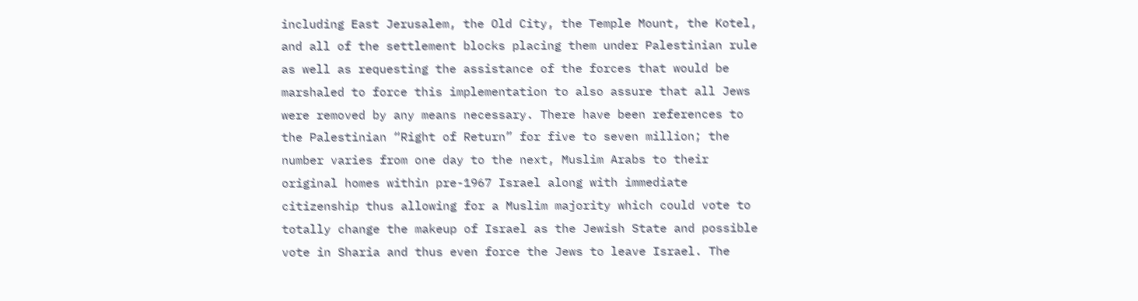including East Jerusalem, the Old City, the Temple Mount, the Kotel, and all of the settlement blocks placing them under Palestinian rule as well as requesting the assistance of the forces that would be marshaled to force this implementation to also assure that all Jews were removed by any means necessary. There have been references to the Palestinian “Right of Return” for five to seven million; the number varies from one day to the next, Muslim Arabs to their original homes within pre-1967 Israel along with immediate citizenship thus allowing for a Muslim majority which could vote to totally change the makeup of Israel as the Jewish State and possible vote in Sharia and thus even force the Jews to leave Israel. The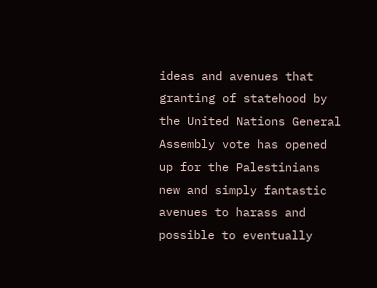ideas and avenues that granting of statehood by the United Nations General Assembly vote has opened up for the Palestinians new and simply fantastic avenues to harass and possible to eventually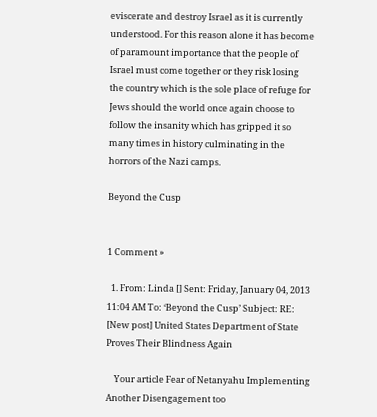eviscerate and destroy Israel as it is currently understood. For this reason alone it has become of paramount importance that the people of Israel must come together or they risk losing the country which is the sole place of refuge for Jews should the world once again choose to follow the insanity which has gripped it so many times in history culminating in the horrors of the Nazi camps.

Beyond the Cusp


1 Comment »

  1. From: Linda [] Sent: Friday, January 04, 2013 11:04 AM To: ‘Beyond the Cusp’ Subject: RE: [New post] United States Department of State Proves Their Blindness Again

    Your article Fear of Netanyahu Implementing Another Disengagement too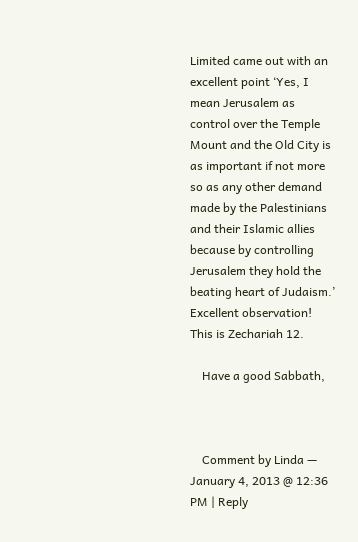Limited came out with an excellent point ‘Yes, I mean Jerusalem as control over the Temple Mount and the Old City is as important if not more so as any other demand made by the Palestinians and their Islamic allies because by controlling Jerusalem they hold the beating heart of Judaism.’ Excellent observation! This is Zechariah 12.

    Have a good Sabbath,



    Comment by Linda — January 4, 2013 @ 12:36 PM | Reply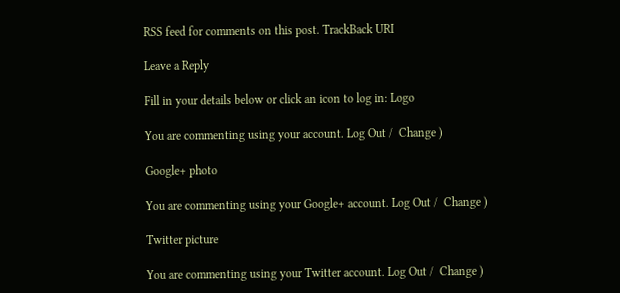RSS feed for comments on this post. TrackBack URI

Leave a Reply

Fill in your details below or click an icon to log in: Logo

You are commenting using your account. Log Out /  Change )

Google+ photo

You are commenting using your Google+ account. Log Out /  Change )

Twitter picture

You are commenting using your Twitter account. Log Out /  Change )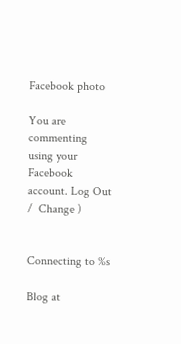Facebook photo

You are commenting using your Facebook account. Log Out /  Change )


Connecting to %s

Blog at